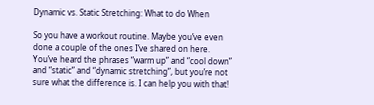Dynamic vs. Static Stretching: What to do When

So you have a workout routine. Maybe you’ve even done a couple of the ones I’ve shared on here. You’ve heard the phrases “warm up” and “cool down” and “static” and “dynamic stretching”, but you’re not sure what the difference is. I can help you with that!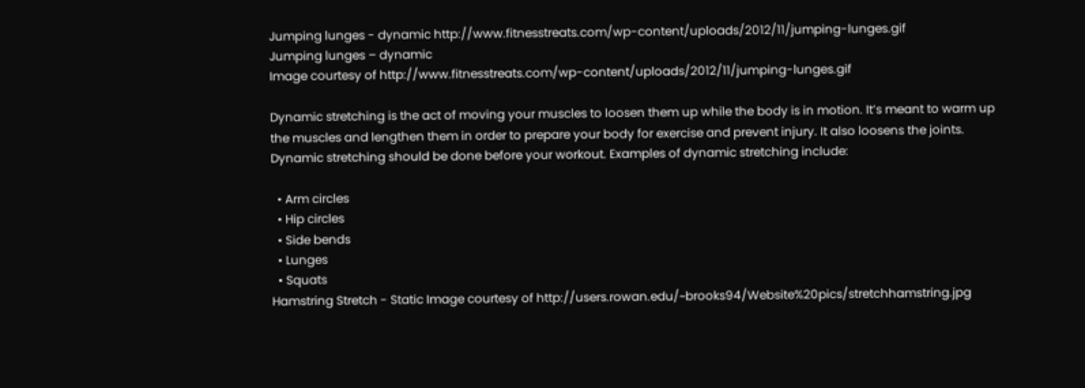Jumping lunges - dynamic http://www.fitnesstreats.com/wp-content/uploads/2012/11/jumping-lunges.gif
Jumping lunges – dynamic
Image courtesy of http://www.fitnesstreats.com/wp-content/uploads/2012/11/jumping-lunges.gif

Dynamic stretching is the act of moving your muscles to loosen them up while the body is in motion. It’s meant to warm up the muscles and lengthen them in order to prepare your body for exercise and prevent injury. It also loosens the joints. Dynamic stretching should be done before your workout. Examples of dynamic stretching include:

  • Arm circles
  • Hip circles
  • Side bends
  • Lunges
  • Squats
Hamstring Stretch - Static Image courtesy of http://users.rowan.edu/~brooks94/Website%20pics/stretchhamstring.jpg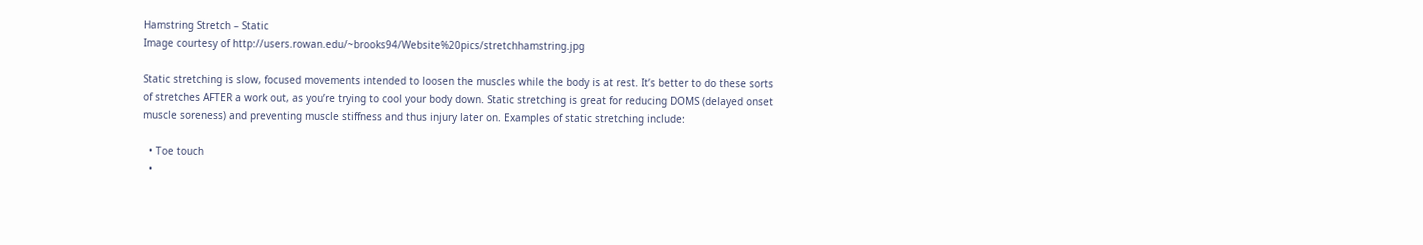Hamstring Stretch – Static
Image courtesy of http://users.rowan.edu/~brooks94/Website%20pics/stretchhamstring.jpg

Static stretching is slow, focused movements intended to loosen the muscles while the body is at rest. It’s better to do these sorts of stretches AFTER a work out, as you’re trying to cool your body down. Static stretching is great for reducing DOMS (delayed onset muscle soreness) and preventing muscle stiffness and thus injury later on. Examples of static stretching include:

  • Toe touch
  •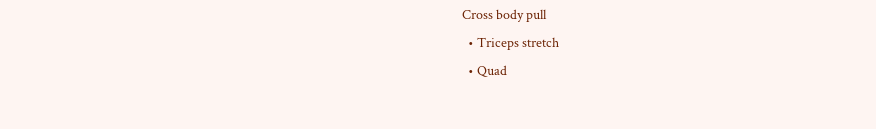Cross body pull
  • Triceps stretch
  • Quad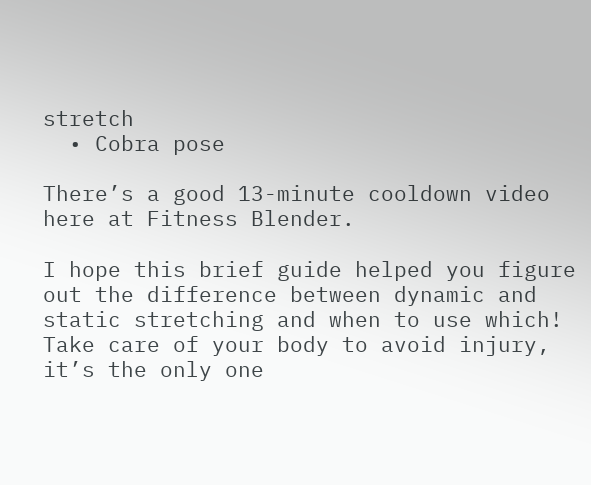stretch
  • Cobra pose

There’s a good 13-minute cooldown video here at Fitness Blender.

I hope this brief guide helped you figure out the difference between dynamic and static stretching and when to use which! Take care of your body to avoid injury, it’s the only one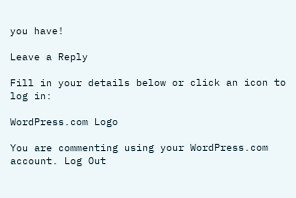you have!

Leave a Reply

Fill in your details below or click an icon to log in:

WordPress.com Logo

You are commenting using your WordPress.com account. Log Out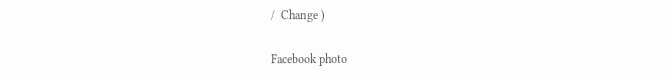/  Change )

Facebook photo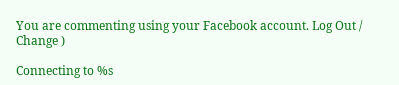You are commenting using your Facebook account. Log Out /  Change )

Connecting to %s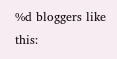%d bloggers like this: